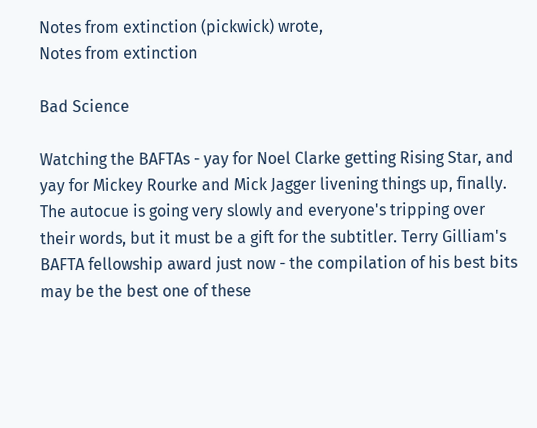Notes from extinction (pickwick) wrote,
Notes from extinction

Bad Science

Watching the BAFTAs - yay for Noel Clarke getting Rising Star, and yay for Mickey Rourke and Mick Jagger livening things up, finally. The autocue is going very slowly and everyone's tripping over their words, but it must be a gift for the subtitler. Terry Gilliam's BAFTA fellowship award just now - the compilation of his best bits may be the best one of these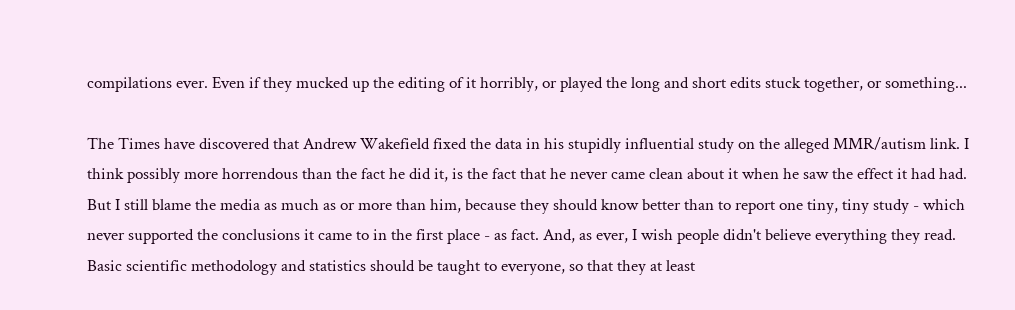compilations ever. Even if they mucked up the editing of it horribly, or played the long and short edits stuck together, or something...

The Times have discovered that Andrew Wakefield fixed the data in his stupidly influential study on the alleged MMR/autism link. I think possibly more horrendous than the fact he did it, is the fact that he never came clean about it when he saw the effect it had had. But I still blame the media as much as or more than him, because they should know better than to report one tiny, tiny study - which never supported the conclusions it came to in the first place - as fact. And, as ever, I wish people didn't believe everything they read. Basic scientific methodology and statistics should be taught to everyone, so that they at least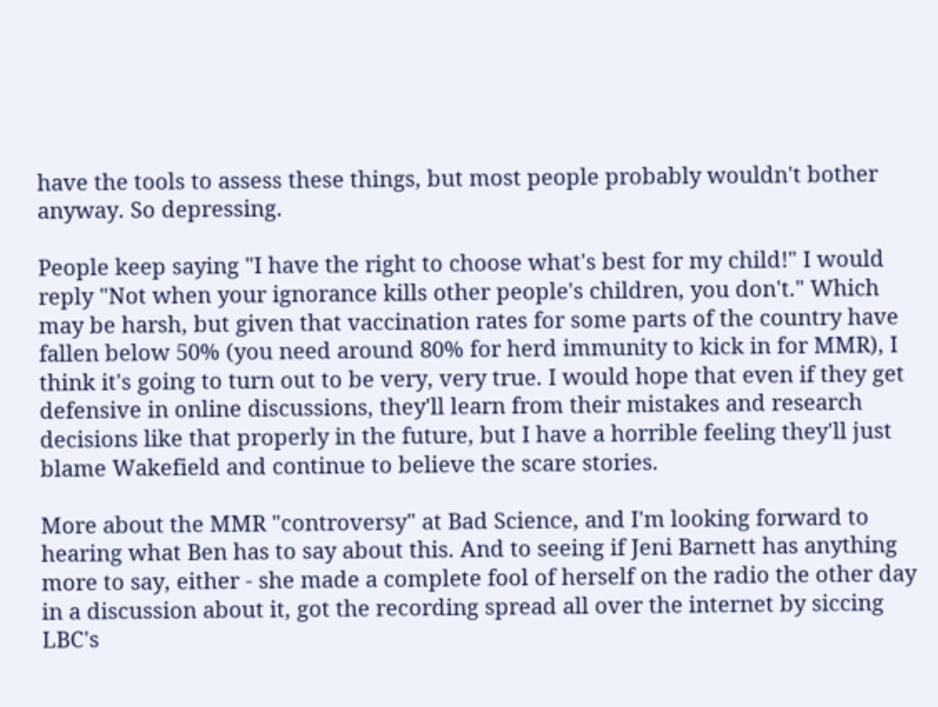have the tools to assess these things, but most people probably wouldn't bother anyway. So depressing.

People keep saying "I have the right to choose what's best for my child!" I would reply "Not when your ignorance kills other people's children, you don't." Which may be harsh, but given that vaccination rates for some parts of the country have fallen below 50% (you need around 80% for herd immunity to kick in for MMR), I think it's going to turn out to be very, very true. I would hope that even if they get defensive in online discussions, they'll learn from their mistakes and research decisions like that properly in the future, but I have a horrible feeling they'll just blame Wakefield and continue to believe the scare stories.

More about the MMR "controversy" at Bad Science, and I'm looking forward to hearing what Ben has to say about this. And to seeing if Jeni Barnett has anything more to say, either - she made a complete fool of herself on the radio the other day in a discussion about it, got the recording spread all over the internet by siccing LBC's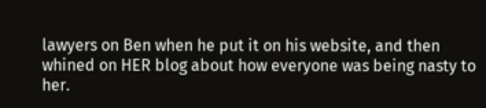lawyers on Ben when he put it on his website, and then whined on HER blog about how everyone was being nasty to her.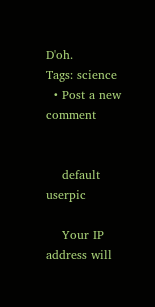D'oh.
Tags: science
  • Post a new comment


    default userpic

    Your IP address will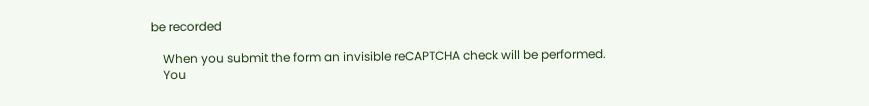be recorded

    When you submit the form an invisible reCAPTCHA check will be performed.
    You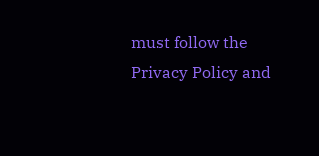must follow the Privacy Policy and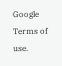Google Terms of use.